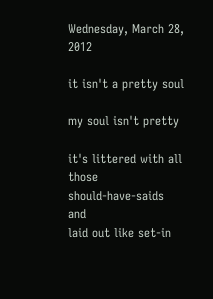Wednesday, March 28, 2012

it isn't a pretty soul

my soul isn't pretty

it's littered with all those
should-have-saids and
laid out like set-in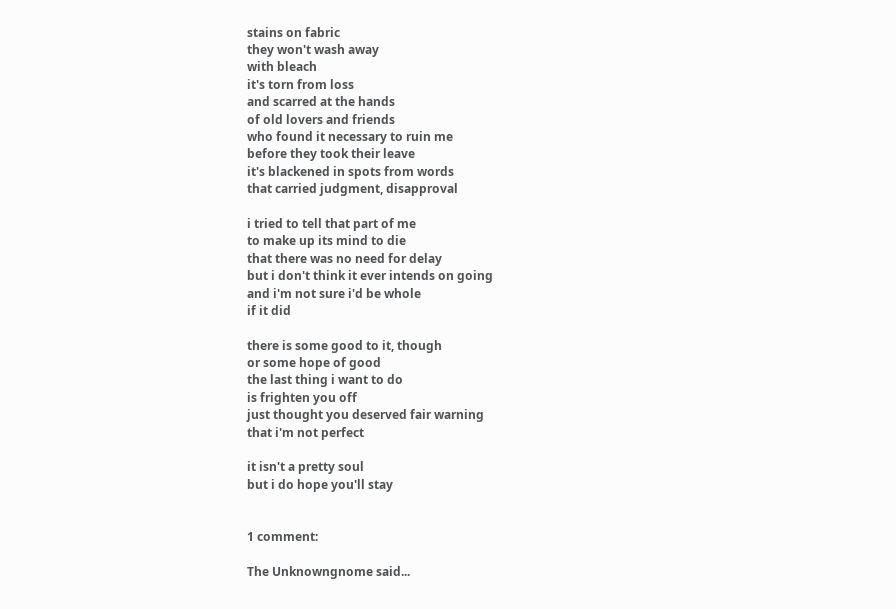stains on fabric
they won't wash away
with bleach
it's torn from loss
and scarred at the hands
of old lovers and friends
who found it necessary to ruin me
before they took their leave
it's blackened in spots from words
that carried judgment, disapproval

i tried to tell that part of me
to make up its mind to die
that there was no need for delay
but i don't think it ever intends on going
and i'm not sure i'd be whole
if it did

there is some good to it, though
or some hope of good
the last thing i want to do
is frighten you off
just thought you deserved fair warning
that i'm not perfect

it isn't a pretty soul
but i do hope you'll stay


1 comment:

The Unknowngnome said...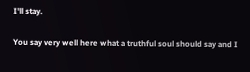I'll stay.

You say very well here what a truthful soul should say and I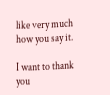like very much how you say it.

I want to thank you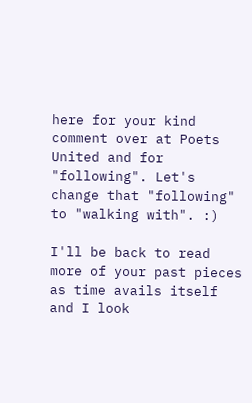here for your kind comment over at Poets United and for "following". Let's change that "following" to "walking with". :)

I'll be back to read more of your past pieces as time avails itself and I look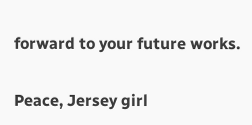forward to your future works.

Peace, Jersey girl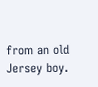from an old Jersey boy.